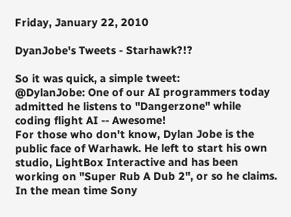Friday, January 22, 2010

DyanJobe's Tweets - Starhawk?!?

So it was quick, a simple tweet:
@DylanJobe: One of our AI programmers today admitted he listens to "Dangerzone" while coding flight AI -- Awesome!
For those who don't know, Dylan Jobe is the public face of Warhawk. He left to start his own studio, LightBox Interactive and has been working on "Super Rub A Dub 2", or so he claims. In the mean time Sony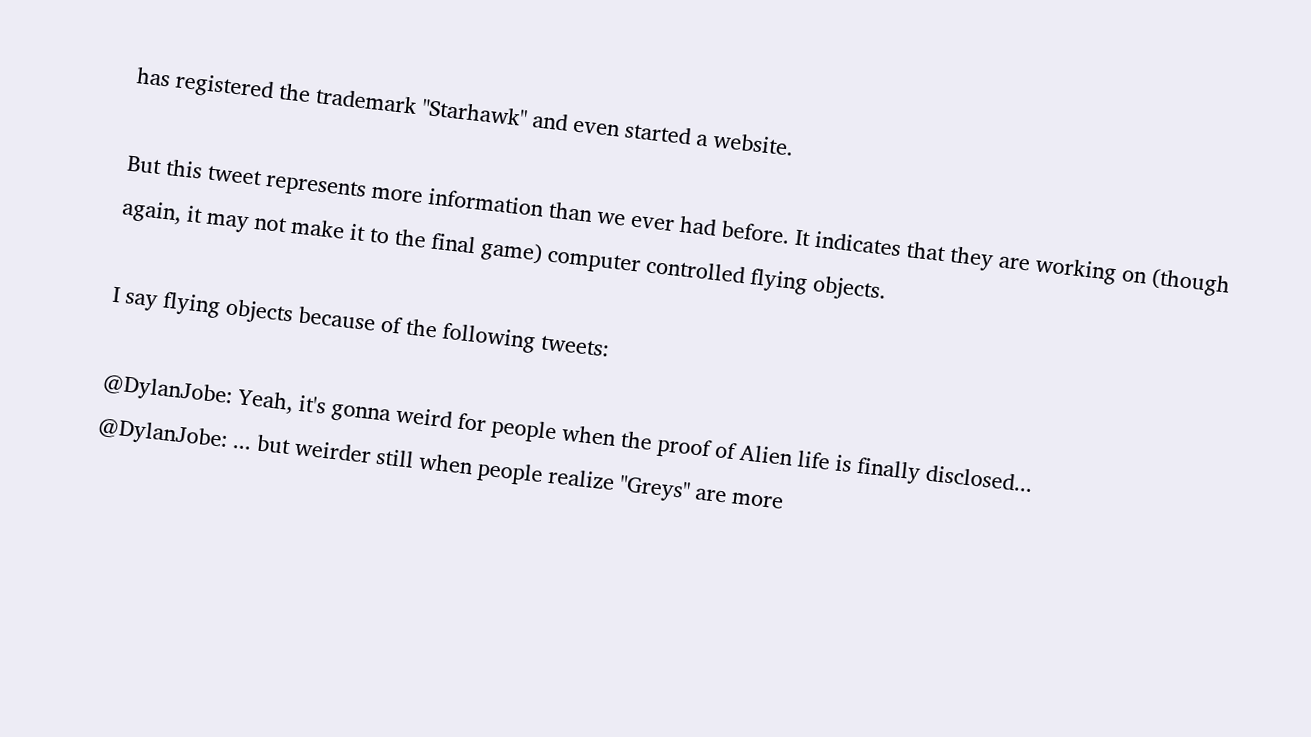has registered the trademark "Starhawk" and even started a website.

But this tweet represents more information than we ever had before. It indicates that they are working on (though again, it may not make it to the final game) computer controlled flying objects.

I say flying objects because of the following tweets:

@DylanJobe: Yeah, it's gonna weird for people when the proof of Alien life is finally disclosed...
@DylanJobe: ... but weirder still when people realize "Greys" are more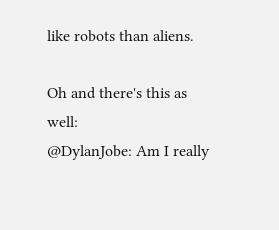like robots than aliens.

Oh and there's this as well:
@DylanJobe: Am I really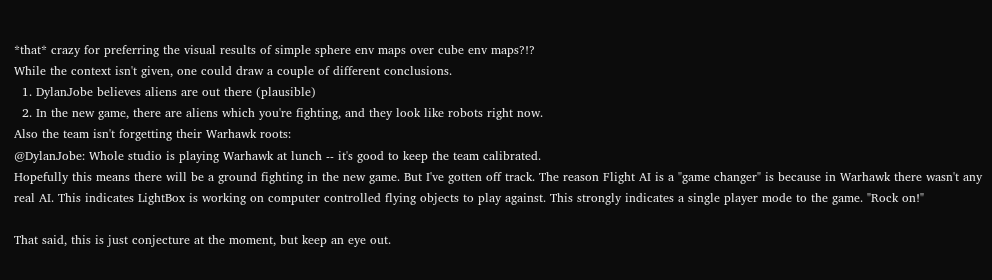*that* crazy for preferring the visual results of simple sphere env maps over cube env maps?!?
While the context isn't given, one could draw a couple of different conclusions.
  1. DylanJobe believes aliens are out there (plausible)
  2. In the new game, there are aliens which you're fighting, and they look like robots right now.
Also the team isn't forgetting their Warhawk roots:
@DylanJobe: Whole studio is playing Warhawk at lunch -- it's good to keep the team calibrated.
Hopefully this means there will be a ground fighting in the new game. But I've gotten off track. The reason Flight AI is a "game changer" is because in Warhawk there wasn't any real AI. This indicates LightBox is working on computer controlled flying objects to play against. This strongly indicates a single player mode to the game. "Rock on!"

That said, this is just conjecture at the moment, but keep an eye out.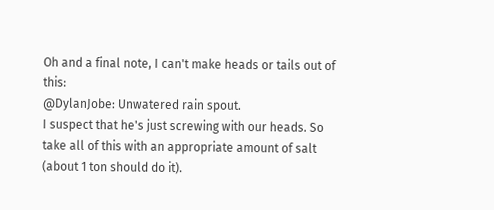Oh and a final note, I can't make heads or tails out of this:
@DylanJobe: Unwatered rain spout.
I suspect that he's just screwing with our heads. So take all of this with an appropriate amount of salt (about 1 ton should do it).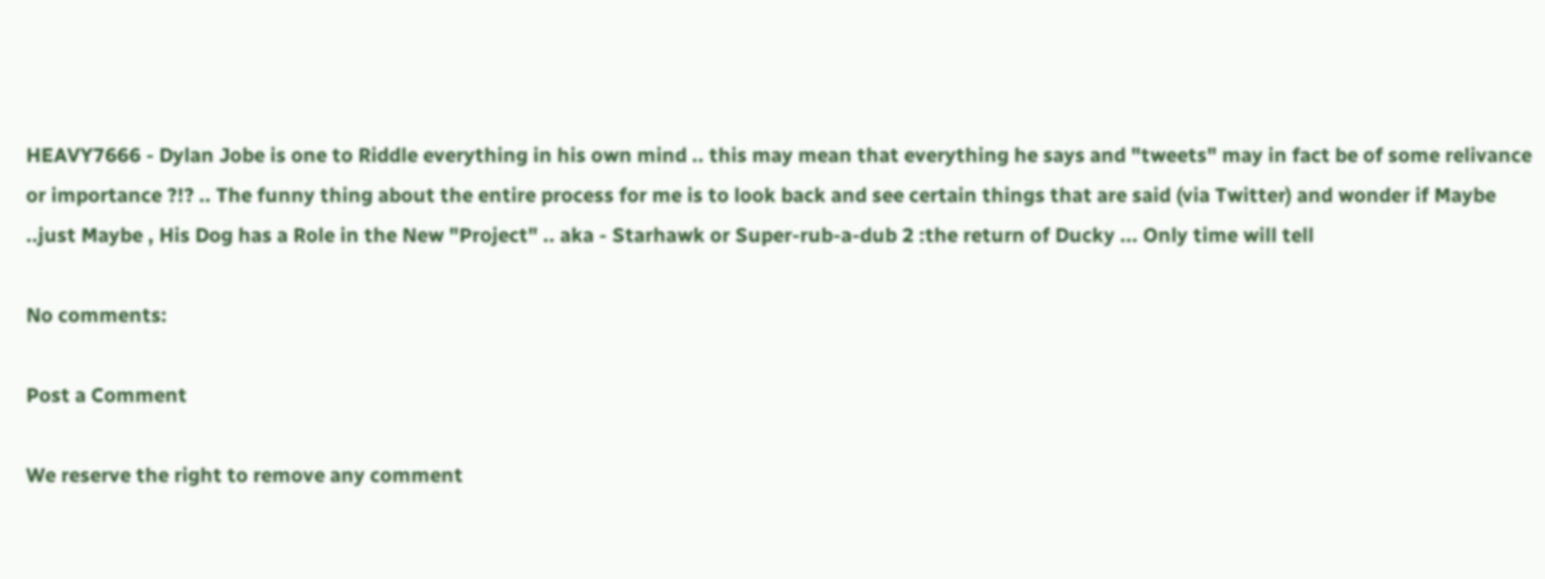HEAVY7666 - Dylan Jobe is one to Riddle everything in his own mind .. this may mean that everything he says and "tweets" may in fact be of some relivance or importance ?!? .. The funny thing about the entire process for me is to look back and see certain things that are said (via Twitter) and wonder if Maybe ..just Maybe , His Dog has a Role in the New "Project" .. aka - Starhawk or Super-rub-a-dub 2 :the return of Ducky ... Only time will tell

No comments:

Post a Comment

We reserve the right to remove any comment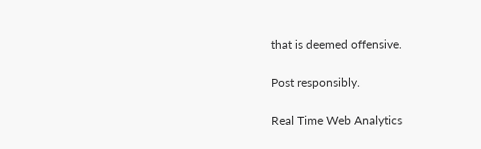that is deemed offensive.

Post responsibly.

Real Time Web Analytics